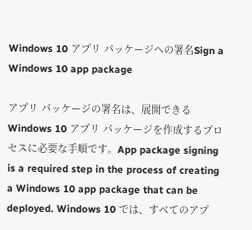Windows 10 アプリ パッケージへの署名Sign a Windows 10 app package

アプリ パッケージの署名は、展開できる Windows 10 アプリ パッケージを作成するプロセスに必要な手順です。App package signing is a required step in the process of creating a Windows 10 app package that can be deployed. Windows 10 では、すべてのアプ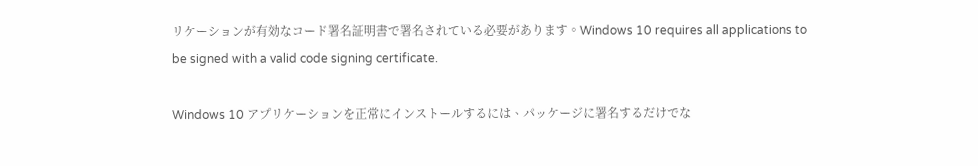リケーションが有効なコード署名証明書で署名されている必要があります。Windows 10 requires all applications to be signed with a valid code signing certificate.

Windows 10 アプリケーションを正常にインストールするには、パッケージに署名するだけでな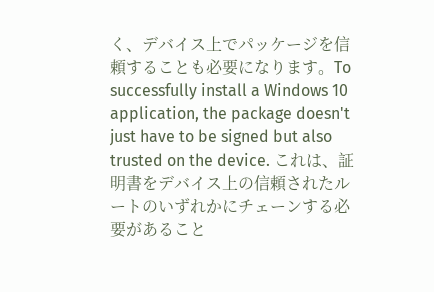く、デバイス上でパッケージを信頼することも必要になります。To successfully install a Windows 10 application, the package doesn't just have to be signed but also trusted on the device. これは、証明書をデバイス上の信頼されたルートのいずれかにチェーンする必要があること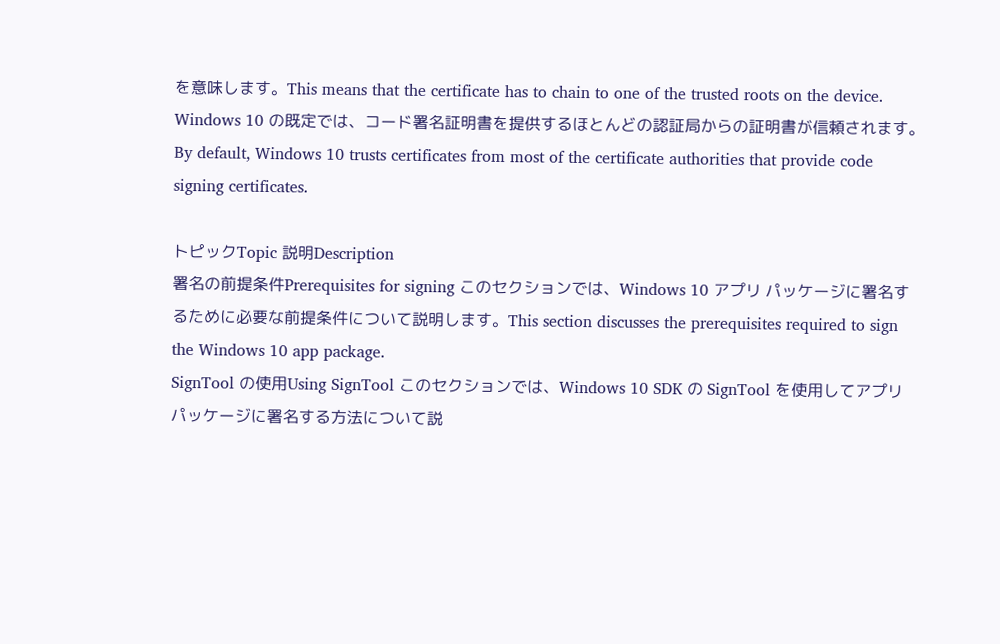を意味します。This means that the certificate has to chain to one of the trusted roots on the device. Windows 10 の既定では、コード署名証明書を提供するほとんどの認証局からの証明書が信頼されます。By default, Windows 10 trusts certificates from most of the certificate authorities that provide code signing certificates.

トピックTopic 説明Description
署名の前提条件Prerequisites for signing このセクションでは、Windows 10 アプリ パッケージに署名するために必要な前提条件について説明します。This section discusses the prerequisites required to sign the Windows 10 app package.
SignTool の使用Using SignTool このセクションでは、Windows 10 SDK の SignTool を使用してアプリ パッケージに署名する方法について説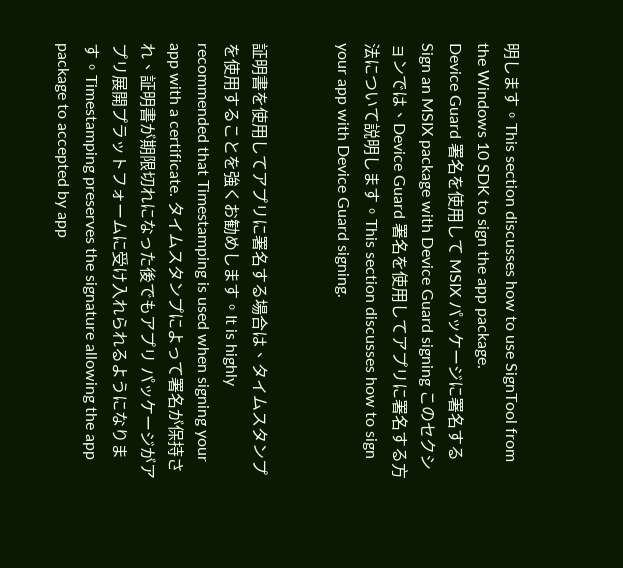明します。This section discusses how to use SignTool from the Windows 10 SDK to sign the app package.
Device Guard 署名を使用して MSIX パッケージに署名するSign an MSIX package with Device Guard signing このセクションでは、Device Guard 署名を使用してアプリに署名する方法について説明します。This section discusses how to sign your app with Device Guard signing.


証明書を使用してアプリに署名する場合は、タイムスタンプを使用することを強くお勧めします。It is highly recommended that Timestamping is used when signing your app with a certificate. タイムスタンプによって署名が保持され、証明書が期限切れになった後でもアプリ パッケージがアプリ展開プラットフォームに受け入れられるようになります。Timestamping preserves the signature allowing the app package to accepted by app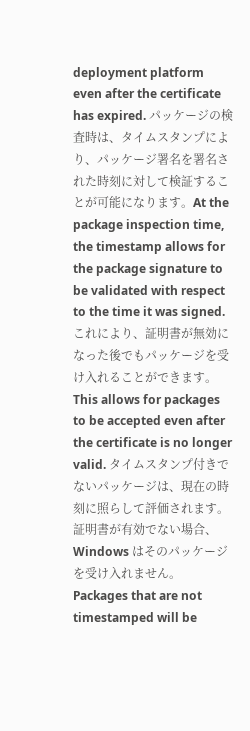deployment platform even after the certificate has expired. パッケージの検査時は、タイムスタンプにより、パッケージ署名を署名された時刻に対して検証することが可能になります。At the package inspection time, the timestamp allows for the package signature to be validated with respect to the time it was signed. これにより、証明書が無効になった後でもパッケージを受け入れることができます。This allows for packages to be accepted even after the certificate is no longer valid. タイムスタンプ付きでないパッケージは、現在の時刻に照らして評価されます。証明書が有効でない場合、Windows はそのパッケージを受け入れません。Packages that are not timestamped will be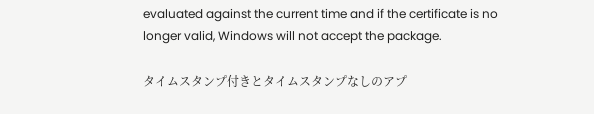evaluated against the current time and if the certificate is no longer valid, Windows will not accept the package.

タイムスタンプ付きとタイムスタンプなしのアプ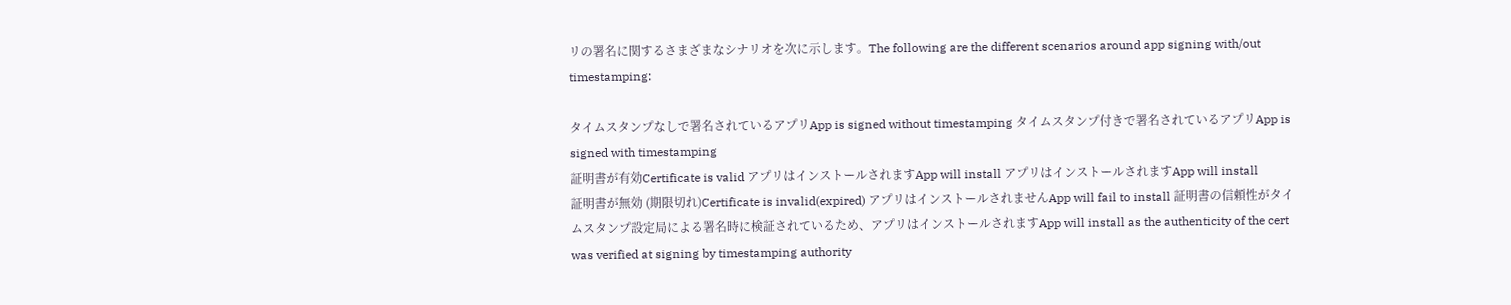リの署名に関するさまざまなシナリオを次に示します。The following are the different scenarios around app signing with/out timestamping:

タイムスタンプなしで署名されているアプリApp is signed without timestamping タイムスタンプ付きで署名されているアプリApp is signed with timestamping
証明書が有効Certificate is valid アプリはインストールされますApp will install アプリはインストールされますApp will install
証明書が無効 (期限切れ)Certificate is invalid(expired) アプリはインストールされませんApp will fail to install 証明書の信頼性がタイムスタンプ設定局による署名時に検証されているため、アプリはインストールされますApp will install as the authenticity of the cert was verified at signing by timestamping authority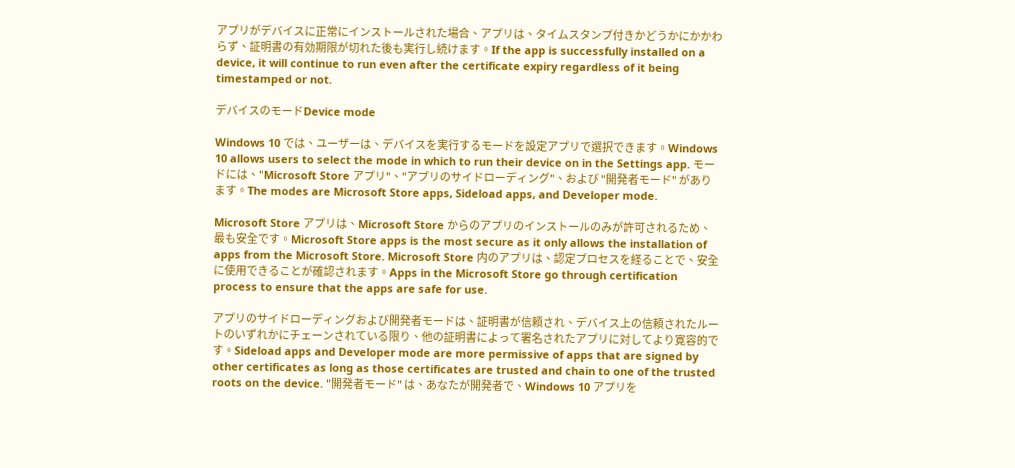アプリがデバイスに正常にインストールされた場合、アプリは、タイムスタンプ付きかどうかにかかわらず、証明書の有効期限が切れた後も実行し続けます。If the app is successfully installed on a device, it will continue to run even after the certificate expiry regardless of it being timestamped or not.

デバイスのモードDevice mode

Windows 10 では、ユーザーは、デバイスを実行するモードを設定アプリで選択できます。Windows 10 allows users to select the mode in which to run their device on in the Settings app. モードには、"Microsoft Store アプリ"、"アプリのサイドローディング"、および "開発者モード" があります。The modes are Microsoft Store apps, Sideload apps, and Developer mode.

Microsoft Store アプリは、Microsoft Store からのアプリのインストールのみが許可されるため、最も安全です。Microsoft Store apps is the most secure as it only allows the installation of apps from the Microsoft Store. Microsoft Store 内のアプリは、認定プロセスを経ることで、安全に使用できることが確認されます。Apps in the Microsoft Store go through certification process to ensure that the apps are safe for use.

アプリのサイドローディングおよび開発者モードは、証明書が信頼され、デバイス上の信頼されたルートのいずれかにチェーンされている限り、他の証明書によって署名されたアプリに対してより寛容的です。Sideload apps and Developer mode are more permissive of apps that are signed by other certificates as long as those certificates are trusted and chain to one of the trusted roots on the device. "開発者モード" は、あなたが開発者で、Windows 10 アプリを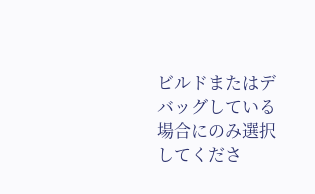ビルドまたはデバッグしている場合にのみ選択してくださ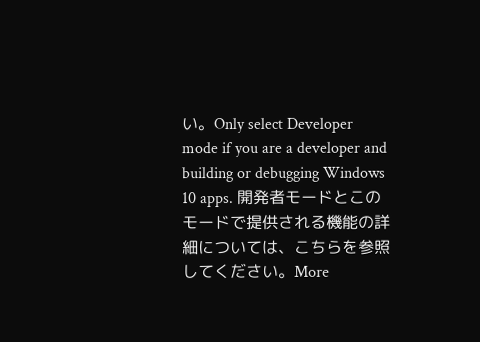い。Only select Developer mode if you are a developer and building or debugging Windows 10 apps. 開発者モードとこのモードで提供される機能の詳細については、こちらを参照してください。More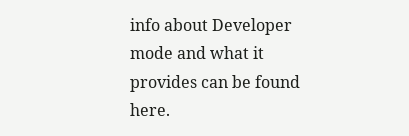info about Developer mode and what it provides can be found here.